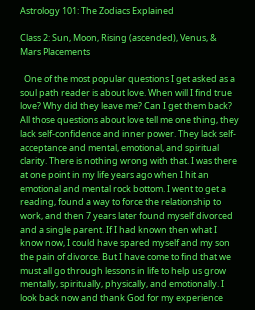Astrology 101: The Zodiacs Explained

Class 2: Sun, Moon, Rising (ascended), Venus, & Mars Placements

  One of the most popular questions I get asked as a soul path reader is about love. When will I find true love? Why did they leave me? Can I get them back? All those questions about love tell me one thing, they lack self-confidence and inner power. They lack self-acceptance and mental, emotional, and spiritual clarity. There is nothing wrong with that. I was there at one point in my life years ago when I hit an emotional and mental rock bottom. I went to get a reading, found a way to force the relationship to work, and then 7 years later found myself divorced and a single parent. If I had known then what I know now, I could have spared myself and my son the pain of divorce. But I have come to find that we must all go through lessons in life to help us grow mentally, spiritually, physically, and emotionally. I look back now and thank God for my experience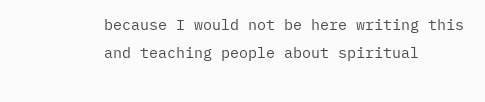because I would not be here writing this and teaching people about spiritual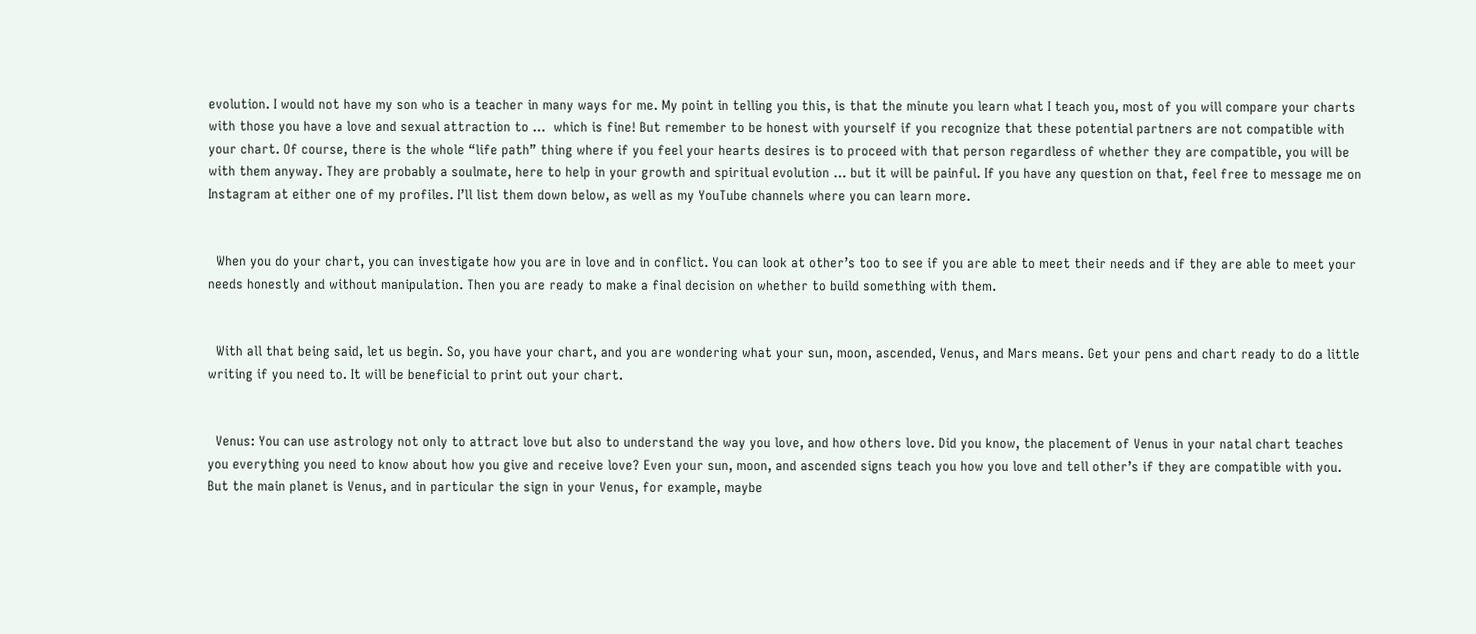evolution. I would not have my son who is a teacher in many ways for me. My point in telling you this, is that the minute you learn what I teach you, most of you will compare your charts with those you have a love and sexual attraction to …  which is fine! But remember to be honest with yourself if you recognize that these potential partners are not compatible with your chart. Of course, there is the whole “life path” thing where if you feel your hearts desires is to proceed with that person regardless of whether they are compatible, you will be with them anyway. They are probably a soulmate, here to help in your growth and spiritual evolution … but it will be painful. If you have any question on that, feel free to message me on Instagram at either one of my profiles. I’ll list them down below, as well as my YouTube channels where you can learn more.


  When you do your chart, you can investigate how you are in love and in conflict. You can look at other’s too to see if you are able to meet their needs and if they are able to meet your needs honestly and without manipulation. Then you are ready to make a final decision on whether to build something with them.


  With all that being said, let us begin. So, you have your chart, and you are wondering what your sun, moon, ascended, Venus, and Mars means. Get your pens and chart ready to do a little writing if you need to. It will be beneficial to print out your chart.


  Venus: You can use astrology not only to attract love but also to understand the way you love, and how others love. Did you know, the placement of Venus in your natal chart teaches you everything you need to know about how you give and receive love? Even your sun, moon, and ascended signs teach you how you love and tell other’s if they are compatible with you. But the main planet is Venus, and in particular the sign in your Venus, for example, maybe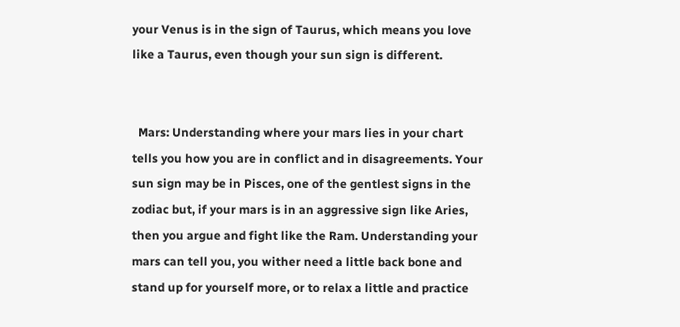your Venus is in the sign of Taurus, which means you love like a Taurus, even though your sun sign is different.


  Mars: Understanding where your mars lies in your chart tells you how you are in conflict and in disagreements. Your sun sign may be in Pisces, one of the gentlest signs in the zodiac but, if your mars is in an aggressive sign like Aries, then you argue and fight like the Ram. Understanding your mars can tell you, you wither need a little back bone and stand up for yourself more, or to relax a little and practice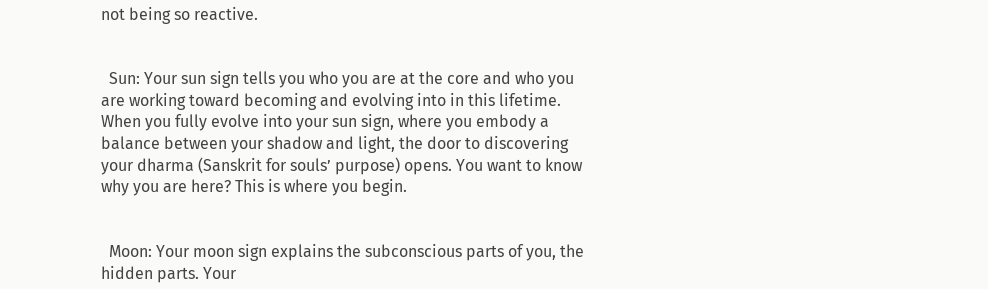not being so reactive.


  Sun: Your sun sign tells you who you are at the core and who you are working toward becoming and evolving into in this lifetime. When you fully evolve into your sun sign, where you embody a balance between your shadow and light, the door to discovering your dharma (Sanskrit for souls’ purpose) opens. You want to know why you are here? This is where you begin.


  Moon: Your moon sign explains the subconscious parts of you, the hidden parts. Your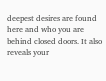deepest desires are found here and who you are behind closed doors. It also reveals your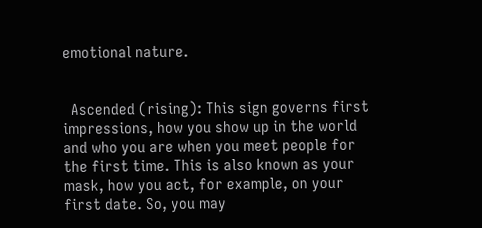emotional nature.


  Ascended (rising): This sign governs first impressions, how you show up in the world and who you are when you meet people for the first time. This is also known as your mask, how you act, for example, on your first date. So, you may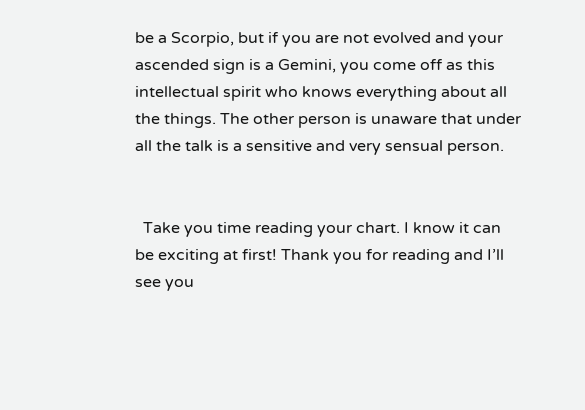be a Scorpio, but if you are not evolved and your ascended sign is a Gemini, you come off as this intellectual spirit who knows everything about all the things. The other person is unaware that under all the talk is a sensitive and very sensual person.


  Take you time reading your chart. I know it can be exciting at first! Thank you for reading and I’ll see you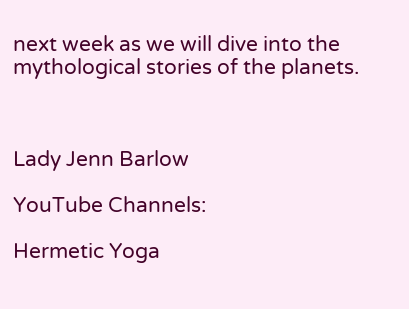next week as we will dive into the mythological stories of the planets.



Lady Jenn Barlow

YouTube Channels:

Hermetic Yoga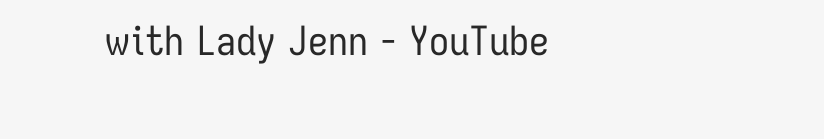with Lady Jenn - YouTube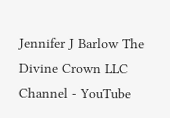Jennifer J Barlow The Divine Crown LLC Channel - YouTube